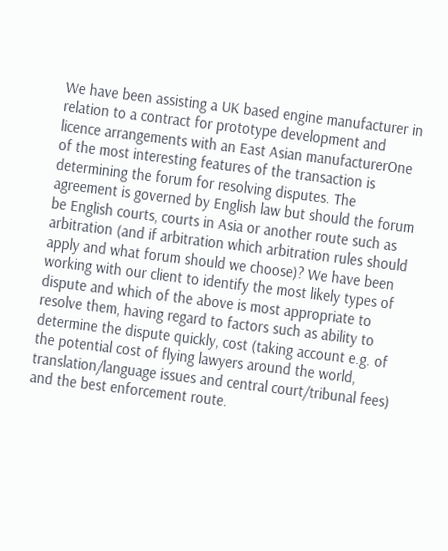We have been assisting a UK based engine manufacturer in relation to a contract for prototype development and licence arrangements with an East Asian manufacturerOne of the most interesting features of the transaction is determining the forum for resolving disputes. The agreement is governed by English law but should the forum be English courts, courts in Asia or another route such as arbitration (and if arbitration which arbitration rules should apply and what forum should we choose)? We have been working with our client to identify the most likely types of dispute and which of the above is most appropriate to resolve them, having regard to factors such as ability to determine the dispute quickly, cost (taking account e.g. of the potential cost of flying lawyers around the world, translation/language issues and central court/tribunal fees) and the best enforcement route.